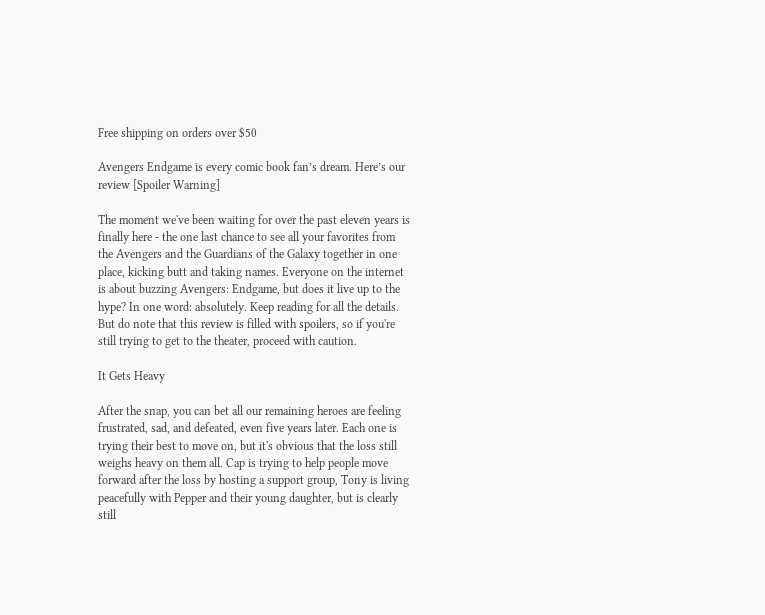Free shipping on orders over $50

Avengers Endgame is every comic book fan’s dream. Here’s our review [Spoiler Warning]

The moment we've been waiting for over the past eleven years is finally here - the one last chance to see all your favorites from the Avengers and the Guardians of the Galaxy together in one place, kicking butt and taking names. Everyone on the internet is about buzzing Avengers: Endgame, but does it live up to the hype? In one word: absolutely. Keep reading for all the details. But do note that this review is filled with spoilers, so if you're still trying to get to the theater, proceed with caution.

It Gets Heavy

After the snap, you can bet all our remaining heroes are feeling frustrated, sad, and defeated, even five years later. Each one is trying their best to move on, but it's obvious that the loss still weighs heavy on them all. Cap is trying to help people move forward after the loss by hosting a support group, Tony is living peacefully with Pepper and their young daughter, but is clearly still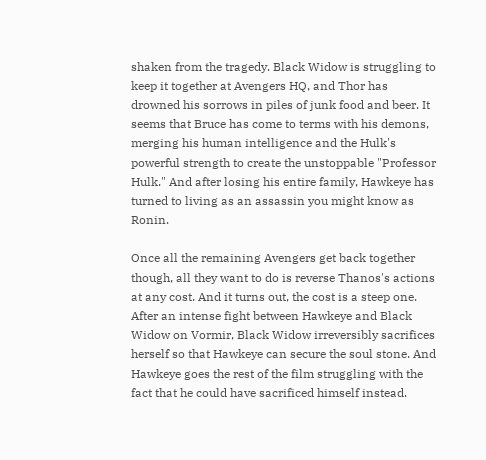shaken from the tragedy. Black Widow is struggling to keep it together at Avengers HQ, and Thor has drowned his sorrows in piles of junk food and beer. It seems that Bruce has come to terms with his demons, merging his human intelligence and the Hulk's powerful strength to create the unstoppable "Professor Hulk." And after losing his entire family, Hawkeye has turned to living as an assassin you might know as Ronin.

Once all the remaining Avengers get back together though, all they want to do is reverse Thanos's actions at any cost. And it turns out, the cost is a steep one. After an intense fight between Hawkeye and Black Widow on Vormir, Black Widow irreversibly sacrifices herself so that Hawkeye can secure the soul stone. And Hawkeye goes the rest of the film struggling with the fact that he could have sacrificed himself instead.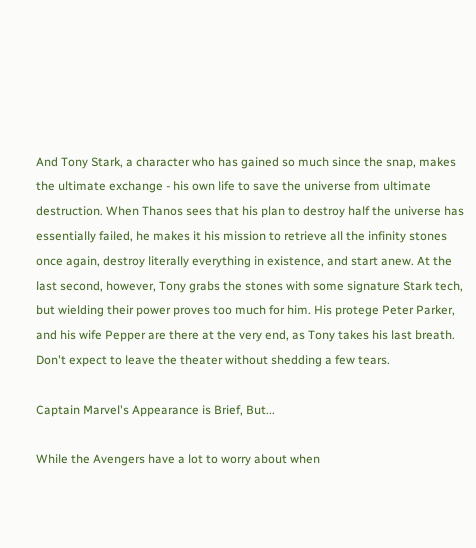And Tony Stark, a character who has gained so much since the snap, makes the ultimate exchange - his own life to save the universe from ultimate destruction. When Thanos sees that his plan to destroy half the universe has essentially failed, he makes it his mission to retrieve all the infinity stones once again, destroy literally everything in existence, and start anew. At the last second, however, Tony grabs the stones with some signature Stark tech, but wielding their power proves too much for him. His protege Peter Parker, and his wife Pepper are there at the very end, as Tony takes his last breath. Don't expect to leave the theater without shedding a few tears.

Captain Marvel's Appearance is Brief, But...

While the Avengers have a lot to worry about when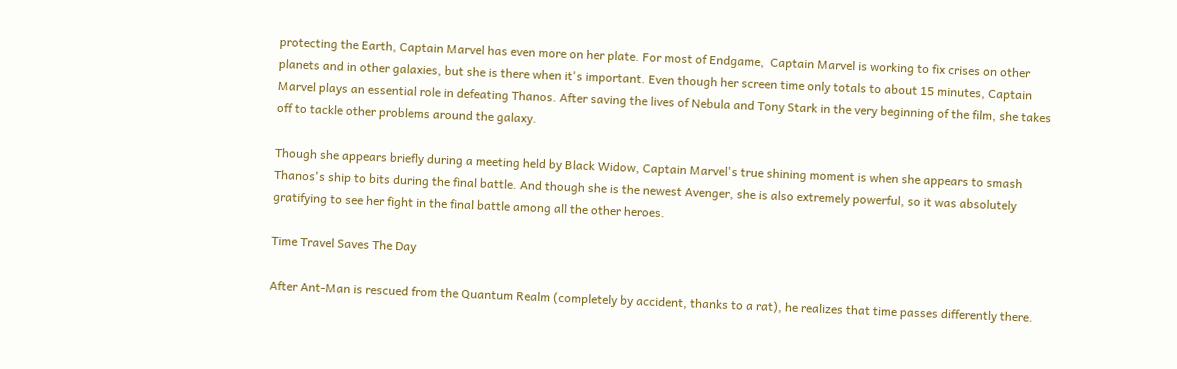protecting the Earth, Captain Marvel has even more on her plate. For most of Endgame,  Captain Marvel is working to fix crises on other planets and in other galaxies, but she is there when it's important. Even though her screen time only totals to about 15 minutes, Captain Marvel plays an essential role in defeating Thanos. After saving the lives of Nebula and Tony Stark in the very beginning of the film, she takes off to tackle other problems around the galaxy.

Though she appears briefly during a meeting held by Black Widow, Captain Marvel's true shining moment is when she appears to smash Thanos's ship to bits during the final battle. And though she is the newest Avenger, she is also extremely powerful, so it was absolutely gratifying to see her fight in the final battle among all the other heroes.

Time Travel Saves The Day

After Ant-Man is rescued from the Quantum Realm (completely by accident, thanks to a rat), he realizes that time passes differently there.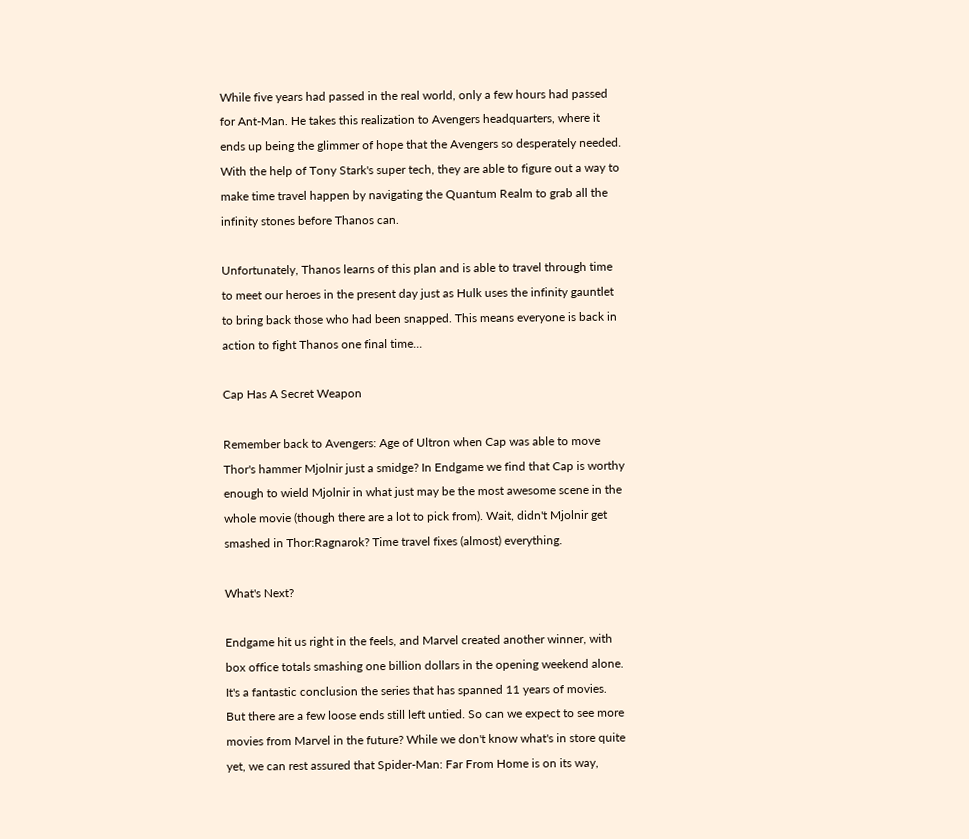While five years had passed in the real world, only a few hours had passed for Ant-Man. He takes this realization to Avengers headquarters, where it ends up being the glimmer of hope that the Avengers so desperately needed. With the help of Tony Stark's super tech, they are able to figure out a way to make time travel happen by navigating the Quantum Realm to grab all the infinity stones before Thanos can.

Unfortunately, Thanos learns of this plan and is able to travel through time to meet our heroes in the present day just as Hulk uses the infinity gauntlet to bring back those who had been snapped. This means everyone is back in action to fight Thanos one final time...

Cap Has A Secret Weapon

Remember back to Avengers: Age of Ultron when Cap was able to move Thor's hammer Mjolnir just a smidge? In Endgame we find that Cap is worthy enough to wield Mjolnir in what just may be the most awesome scene in the whole movie (though there are a lot to pick from). Wait, didn't Mjolnir get smashed in Thor:Ragnarok? Time travel fixes (almost) everything.

What's Next?

Endgame hit us right in the feels, and Marvel created another winner, with box office totals smashing one billion dollars in the opening weekend alone. It's a fantastic conclusion the series that has spanned 11 years of movies. But there are a few loose ends still left untied. So can we expect to see more movies from Marvel in the future? While we don't know what's in store quite yet, we can rest assured that Spider-Man: Far From Home is on its way,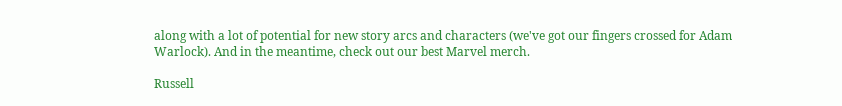along with a lot of potential for new story arcs and characters (we've got our fingers crossed for Adam Warlock). And in the meantime, check out our best Marvel merch.

Russell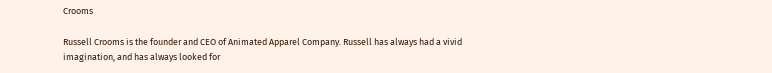Crooms

Russell Crooms is the founder and CEO of Animated Apparel Company. Russell has always had a vivid imagination, and has always looked for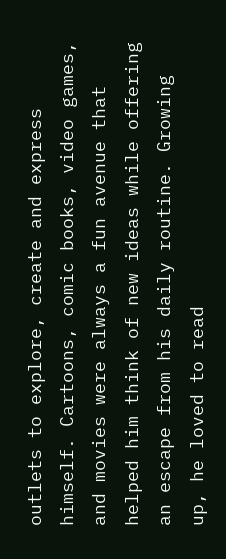outlets to explore, create and express himself. Cartoons, comic books, video games, and movies were always a fun avenue that helped him think of new ideas while offering an escape from his daily routine. Growing up, he loved to read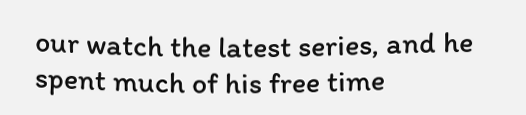our watch the latest series, and he spent much of his free time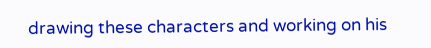drawing these characters and working on his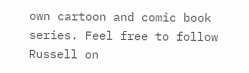own cartoon and comic book series. Feel free to follow Russell on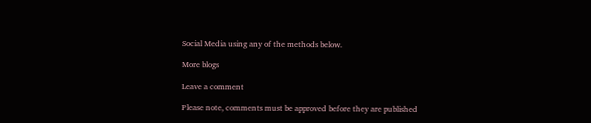Social Media using any of the methods below.

More blogs

Leave a comment

Please note, comments must be approved before they are published